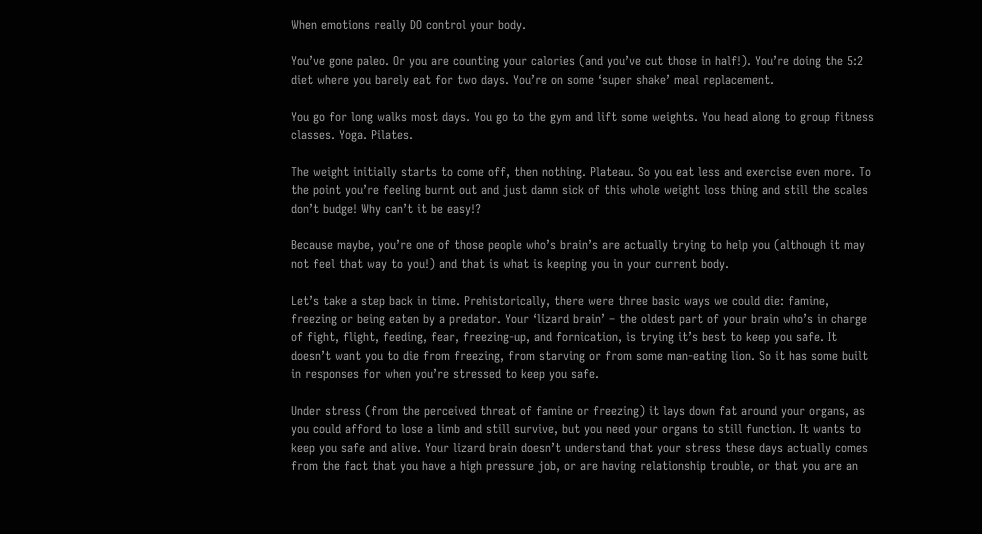When emotions really DO control your body.

You’ve gone paleo. Or you are counting your calories (and you’ve cut those in half!). You’re doing the 5:2 diet where you barely eat for two days. You’re on some ‘super shake’ meal replacement.

You go for long walks most days. You go to the gym and lift some weights. You head along to group fitness classes. Yoga. Pilates.

The weight initially starts to come off, then nothing. Plateau. So you eat less and exercise even more. To the point you’re feeling burnt out and just damn sick of this whole weight loss thing and still the scales don’t budge! Why can’t it be easy!?

Because maybe, you’re one of those people who’s brain’s are actually trying to help you (although it may not feel that way to you!) and that is what is keeping you in your current body.

Let’s take a step back in time. Prehistorically, there were three basic ways we could die: famine, freezing or being eaten by a predator. Your ‘lizard brain’ – the oldest part of your brain who’s in charge of fight, flight, feeding, fear, freezing-up, and fornication, is trying it’s best to keep you safe. It doesn’t want you to die from freezing, from starving or from some man-eating lion. So it has some built in responses for when you’re stressed to keep you safe.

Under stress (from the perceived threat of famine or freezing) it lays down fat around your organs, as you could afford to lose a limb and still survive, but you need your organs to still function. It wants to keep you safe and alive. Your lizard brain doesn’t understand that your stress these days actually comes from the fact that you have a high pressure job, or are having relationship trouble, or that you are an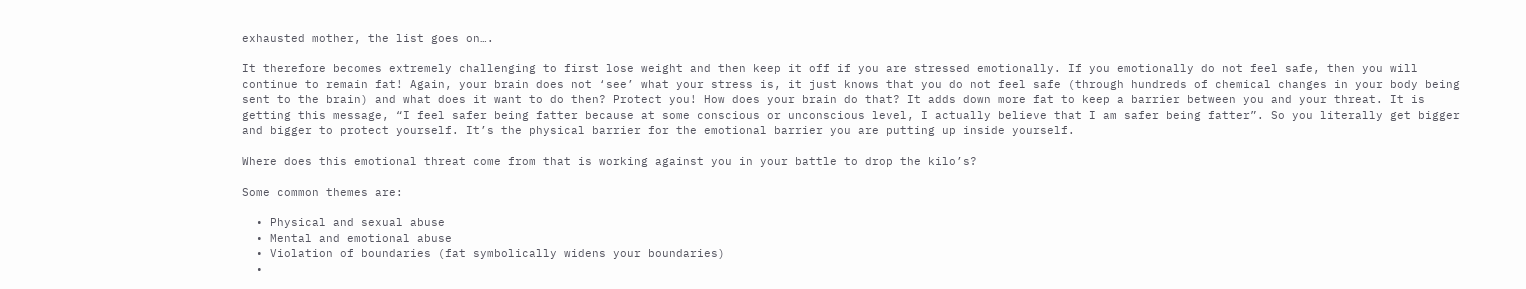exhausted mother, the list goes on….

It therefore becomes extremely challenging to first lose weight and then keep it off if you are stressed emotionally. If you emotionally do not feel safe, then you will continue to remain fat! Again, your brain does not ‘see’ what your stress is, it just knows that you do not feel safe (through hundreds of chemical changes in your body being sent to the brain) and what does it want to do then? Protect you! How does your brain do that? It adds down more fat to keep a barrier between you and your threat. It is getting this message, “I feel safer being fatter because at some conscious or unconscious level, I actually believe that I am safer being fatter”. So you literally get bigger and bigger to protect yourself. It’s the physical barrier for the emotional barrier you are putting up inside yourself.

Where does this emotional threat come from that is working against you in your battle to drop the kilo’s?

Some common themes are:

  • Physical and sexual abuse
  • Mental and emotional abuse
  • Violation of boundaries (fat symbolically widens your boundaries)
  •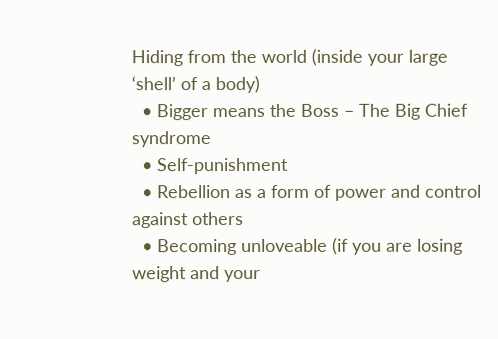Hiding from the world (inside your large ‘shell’ of a body)
  • Bigger means the Boss – The Big Chief syndrome
  • Self-punishment
  • Rebellion as a form of power and control against others
  • Becoming unloveable (if you are losing weight and your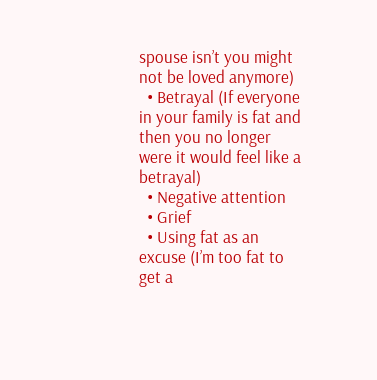spouse isn’t you might not be loved anymore)
  • Betrayal (If everyone in your family is fat and then you no longer were it would feel like a betrayal)
  • Negative attention
  • Grief
  • Using fat as an excuse (I’m too fat to get a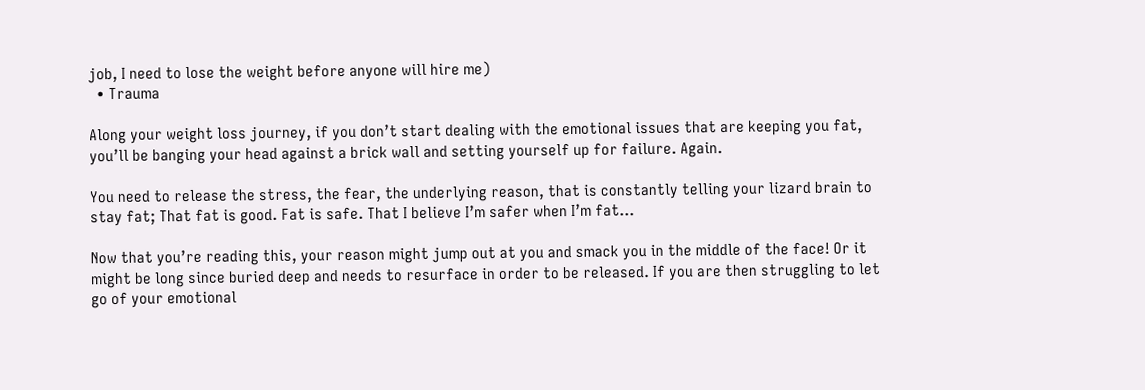job, I need to lose the weight before anyone will hire me)
  • Trauma

Along your weight loss journey, if you don’t start dealing with the emotional issues that are keeping you fat, you’ll be banging your head against a brick wall and setting yourself up for failure. Again.

You need to release the stress, the fear, the underlying reason, that is constantly telling your lizard brain to stay fat; That fat is good. Fat is safe. That I believe I’m safer when I’m fat…

Now that you’re reading this, your reason might jump out at you and smack you in the middle of the face! Or it might be long since buried deep and needs to resurface in order to be released. If you are then struggling to let go of your emotional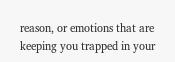reason, or emotions that are keeping you trapped in your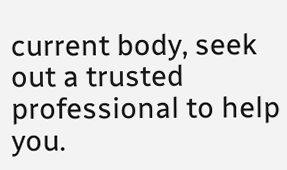current body, seek out a trusted professional to help you.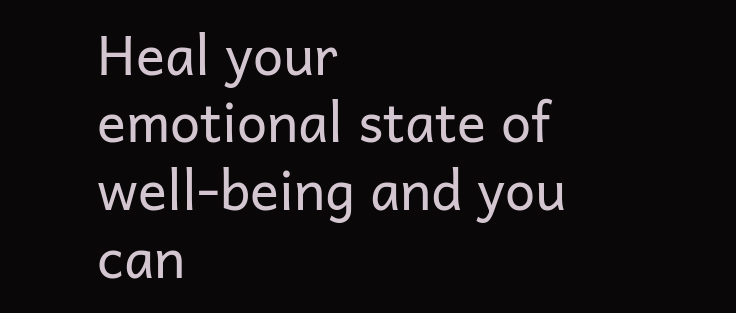Heal your emotional state of well-being and you can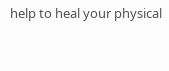help to heal your physical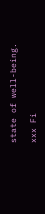state of well-being.

xxx Fi